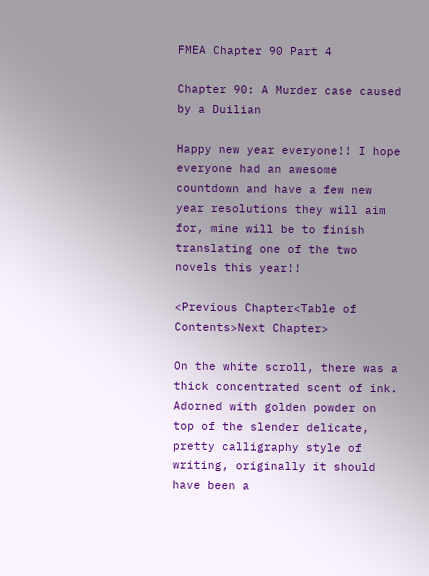FMEA Chapter 90 Part 4

Chapter 90: A Murder case caused by a Duilian

Happy new year everyone!! I hope everyone had an awesome countdown and have a few new year resolutions they will aim for, mine will be to finish translating one of the two novels this year!!

<Previous Chapter<Table of Contents>Next Chapter>

On the white scroll, there was a thick concentrated scent of ink. Adorned with golden powder on top of the slender delicate, pretty calligraphy style of writing, originally it should have been a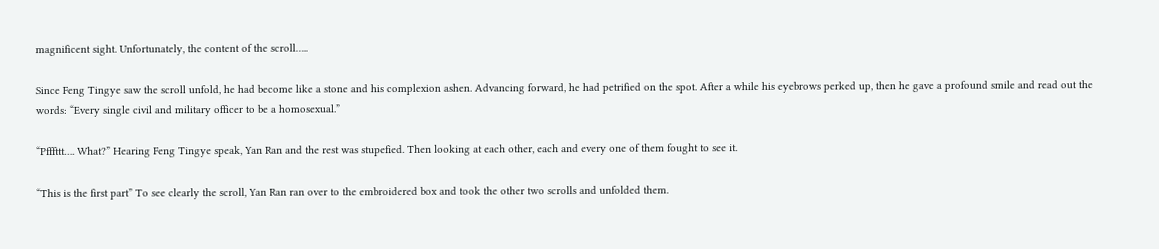magnificent sight. Unfortunately, the content of the scroll…..

Since Feng Tingye saw the scroll unfold, he had become like a stone and his complexion ashen. Advancing forward, he had petrified on the spot. After a while his eyebrows perked up, then he gave a profound smile and read out the words: “Every single civil and military officer to be a homosexual.”

“Pfffttt…. What?” Hearing Feng Tingye speak, Yan Ran and the rest was stupefied. Then looking at each other, each and every one of them fought to see it.

“This is the first part” To see clearly the scroll, Yan Ran ran over to the embroidered box and took the other two scrolls and unfolded them.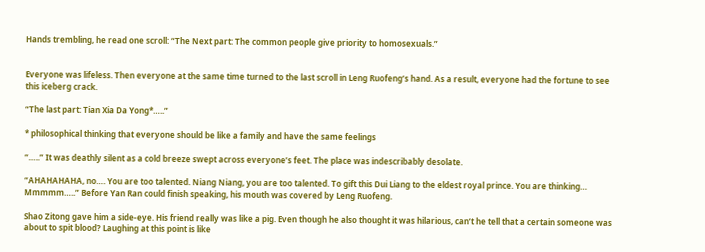Hands trembling, he read one scroll: “The Next part: The common people give priority to homosexuals.”


Everyone was lifeless. Then everyone at the same time turned to the last scroll in Leng Ruofeng’s hand. As a result, everyone had the fortune to see this iceberg crack.

“The last part: Tian Xia Da Yong*…..”

* philosophical thinking that everyone should be like a family and have the same feelings

“…..” It was deathly silent as a cold breeze swept across everyone’s feet. The place was indescribably desolate.

“AHAHAHAHA, no…. You are too talented. Niang Niang, you are too talented. To gift this Dui Liang to the eldest royal prince. You are thinking… Mmmmm…..” Before Yan Ran could finish speaking, his mouth was covered by Leng Ruofeng.

Shao Zitong gave him a side-eye. His friend really was like a pig. Even though he also thought it was hilarious, can’t he tell that a certain someone was about to spit blood? Laughing at this point is like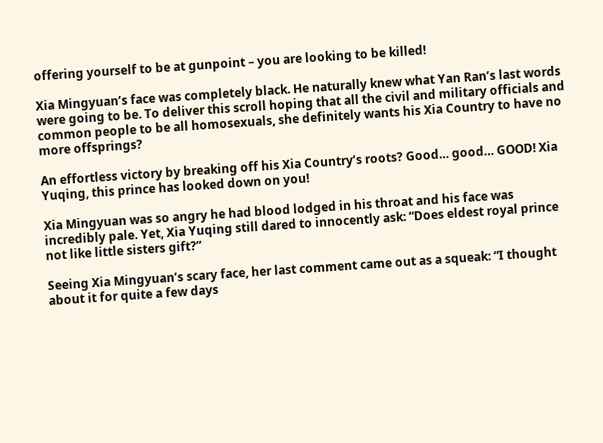offering yourself to be at gunpoint – you are looking to be killed!

Xia Mingyuan’s face was completely black. He naturally knew what Yan Ran’s last words were going to be. To deliver this scroll hoping that all the civil and military officials and common people to be all homosexuals, she definitely wants his Xia Country to have no more offsprings?

An effortless victory by breaking off his Xia Country’s roots? Good… good… GOOD! Xia Yuqing, this prince has looked down on you!

Xia Mingyuan was so angry he had blood lodged in his throat and his face was incredibly pale. Yet, Xia Yuqing still dared to innocently ask: “Does eldest royal prince not like little sisters gift?”

Seeing Xia Mingyuan’s scary face, her last comment came out as a squeak: “I thought about it for quite a few days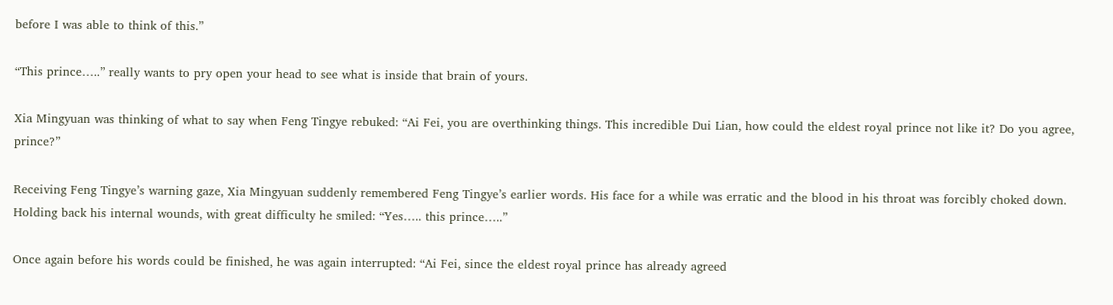before I was able to think of this.”

“This prince…..” really wants to pry open your head to see what is inside that brain of yours.

Xia Mingyuan was thinking of what to say when Feng Tingye rebuked: “Ai Fei, you are overthinking things. This incredible Dui Lian, how could the eldest royal prince not like it? Do you agree, prince?”

Receiving Feng Tingye’s warning gaze, Xia Mingyuan suddenly remembered Feng Tingye’s earlier words. His face for a while was erratic and the blood in his throat was forcibly choked down. Holding back his internal wounds, with great difficulty he smiled: “Yes….. this prince…..”

Once again before his words could be finished, he was again interrupted: “Ai Fei, since the eldest royal prince has already agreed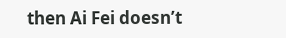then Ai Fei doesn’t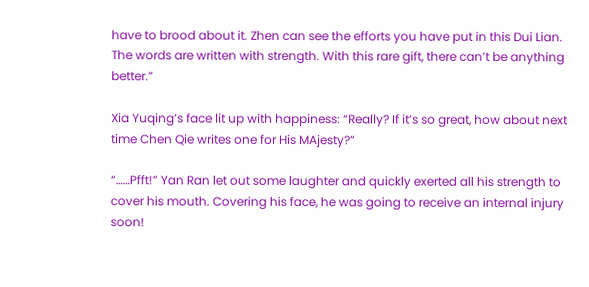have to brood about it. Zhen can see the efforts you have put in this Dui Lian. The words are written with strength. With this rare gift, there can’t be anything better.”

Xia Yuqing’s face lit up with happiness: “Really? If it’s so great, how about next time Chen Qie writes one for His MAjesty?”

“……Pfft!” Yan Ran let out some laughter and quickly exerted all his strength to cover his mouth. Covering his face, he was going to receive an internal injury soon!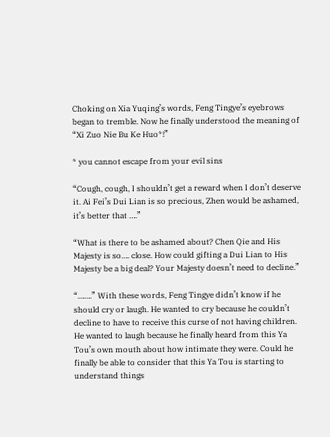Choking on Xia Yuqing’s words, Feng Tingye’s eyebrows began to tremble. Now he finally understood the meaning of “Xi Zuo Nie Bu Ke Huo*!”

* you cannot escape from your evil sins

“Cough, cough, I shouldn’t get a reward when I don’t deserve it. Ai Fei’s Dui Lian is so precious, Zhen would be ashamed, it’s better that ….”

“What is there to be ashamed about? Chen Qie and His Majesty is so…. close. How could gifting a Dui Lian to His Majesty be a big deal? Your Majesty doesn’t need to decline.”

“…….” With these words, Feng Tingye didn’t know if he should cry or laugh. He wanted to cry because he couldn’t decline to have to receive this curse of not having children. He wanted to laugh because he finally heard from this Ya Tou’s own mouth about how intimate they were. Could he finally be able to consider that this Ya Tou is starting to understand things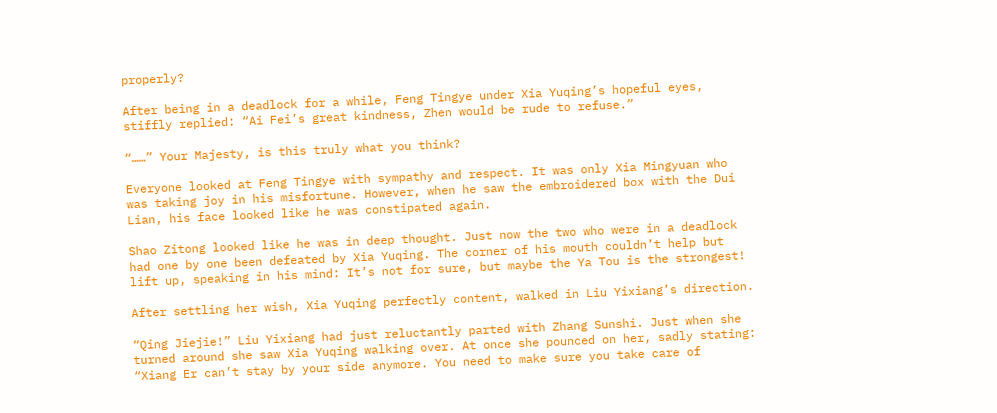properly?

After being in a deadlock for a while, Feng Tingye under Xia Yuqing’s hopeful eyes, stiffly replied: “Ai Fei’s great kindness, Zhen would be rude to refuse.”

“……” Your Majesty, is this truly what you think?

Everyone looked at Feng Tingye with sympathy and respect. It was only Xia Mingyuan who was taking joy in his misfortune. However, when he saw the embroidered box with the Dui Lian, his face looked like he was constipated again.

Shao Zitong looked like he was in deep thought. Just now the two who were in a deadlock had one by one been defeated by Xia Yuqing. The corner of his mouth couldn’t help but lift up, speaking in his mind: It’s not for sure, but maybe the Ya Tou is the strongest!

After settling her wish, Xia Yuqing perfectly content, walked in Liu Yixiang’s direction.

“Qing Jiejie!” Liu Yixiang had just reluctantly parted with Zhang Sunshi. Just when she turned around she saw Xia Yuqing walking over. At once she pounced on her, sadly stating: “Xiang Er can’t stay by your side anymore. You need to make sure you take care of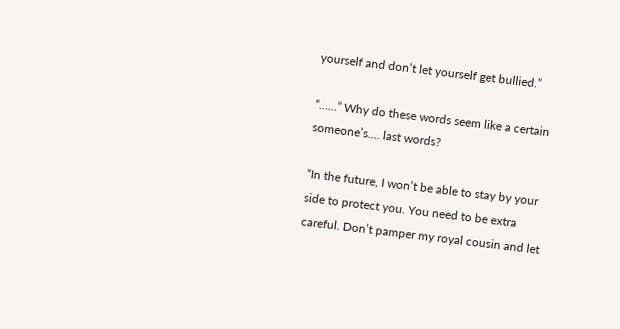yourself and don’t let yourself get bullied.”

“……” Why do these words seem like a certain someone’s…. last words?

“In the future, I won’t be able to stay by your side to protect you. You need to be extra careful. Don’t pamper my royal cousin and let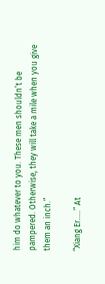him do whatever to you. These men shouldn’t be pampered. Otherwise, they will take a mile when you give them an inch.”

“Xiang Er…..” At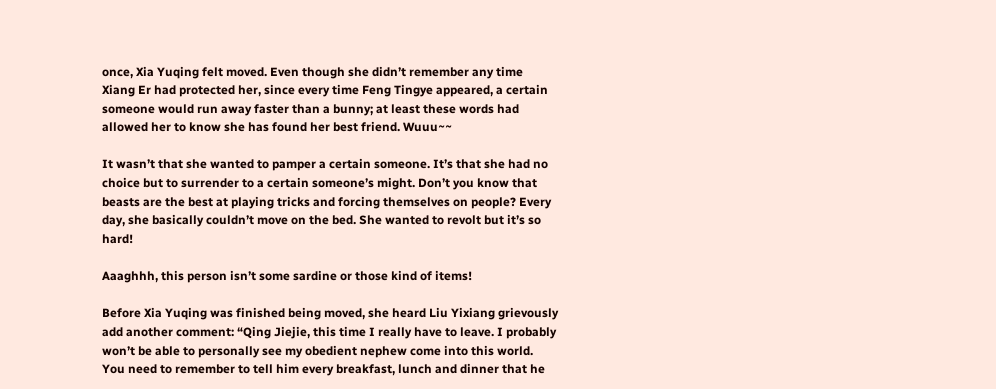once, Xia Yuqing felt moved. Even though she didn’t remember any time Xiang Er had protected her, since every time Feng Tingye appeared, a certain someone would run away faster than a bunny; at least these words had allowed her to know she has found her best friend. Wuuu~~

It wasn’t that she wanted to pamper a certain someone. It’s that she had no choice but to surrender to a certain someone’s might. Don’t you know that beasts are the best at playing tricks and forcing themselves on people? Every day, she basically couldn’t move on the bed. She wanted to revolt but it’s so hard!

Aaaghhh, this person isn’t some sardine or those kind of items!

Before Xia Yuqing was finished being moved, she heard Liu Yixiang grievously add another comment: “Qing Jiejie, this time I really have to leave. I probably won’t be able to personally see my obedient nephew come into this world. You need to remember to tell him every breakfast, lunch and dinner that he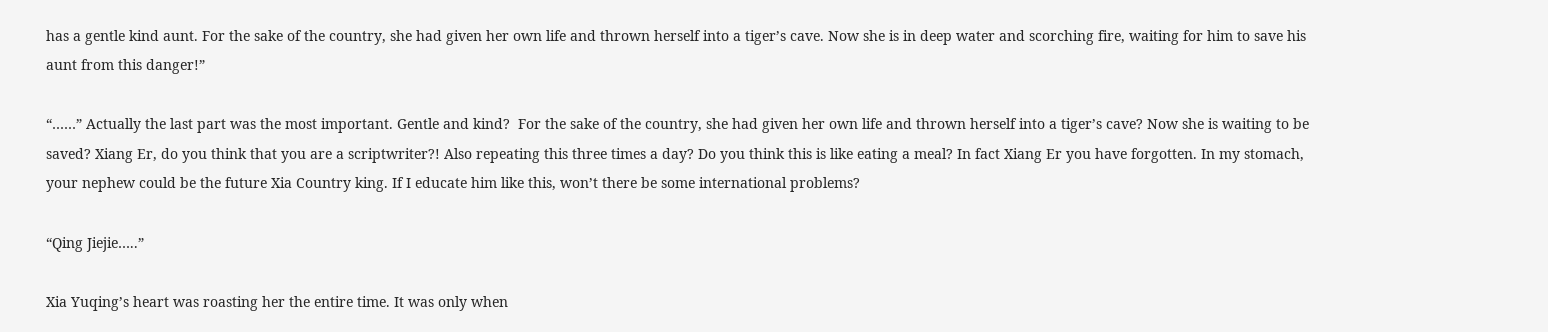has a gentle kind aunt. For the sake of the country, she had given her own life and thrown herself into a tiger’s cave. Now she is in deep water and scorching fire, waiting for him to save his aunt from this danger!”

“……” Actually the last part was the most important. Gentle and kind?  For the sake of the country, she had given her own life and thrown herself into a tiger’s cave? Now she is waiting to be saved? Xiang Er, do you think that you are a scriptwriter?! Also repeating this three times a day? Do you think this is like eating a meal? In fact Xiang Er you have forgotten. In my stomach, your nephew could be the future Xia Country king. If I educate him like this, won’t there be some international problems?

“Qing Jiejie…..”

Xia Yuqing’s heart was roasting her the entire time. It was only when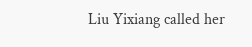Liu Yixiang called her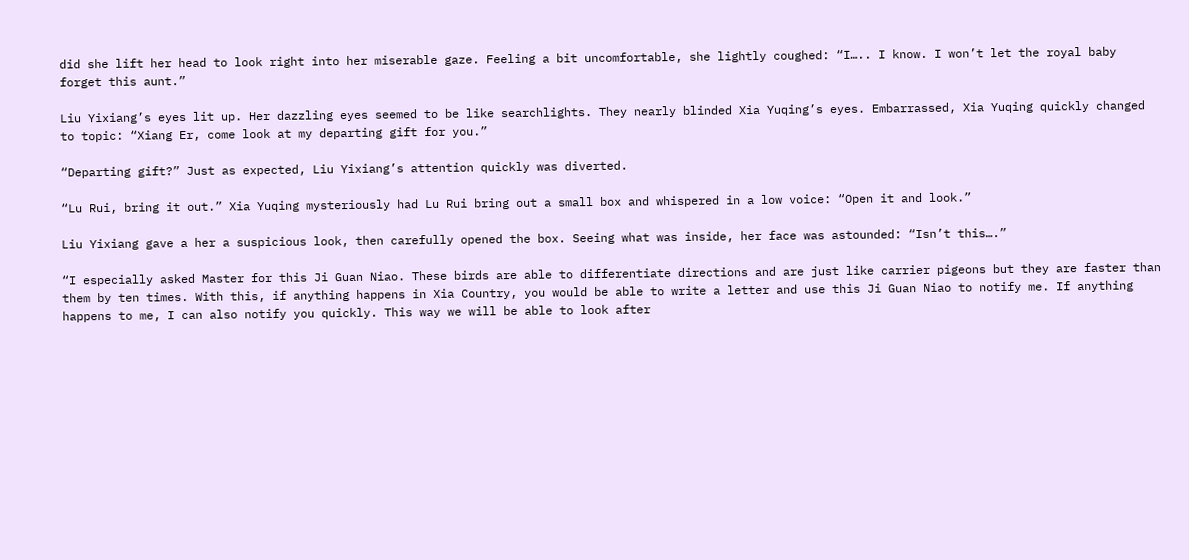did she lift her head to look right into her miserable gaze. Feeling a bit uncomfortable, she lightly coughed: “I….. I know. I won’t let the royal baby forget this aunt.”

Liu Yixiang’s eyes lit up. Her dazzling eyes seemed to be like searchlights. They nearly blinded Xia Yuqing’s eyes. Embarrassed, Xia Yuqing quickly changed to topic: “Xiang Er, come look at my departing gift for you.”

“Departing gift?” Just as expected, Liu Yixiang’s attention quickly was diverted.

“Lu Rui, bring it out.” Xia Yuqing mysteriously had Lu Rui bring out a small box and whispered in a low voice: “Open it and look.”

Liu Yixiang gave a her a suspicious look, then carefully opened the box. Seeing what was inside, her face was astounded: “Isn’t this….”

“I especially asked Master for this Ji Guan Niao. These birds are able to differentiate directions and are just like carrier pigeons but they are faster than them by ten times. With this, if anything happens in Xia Country, you would be able to write a letter and use this Ji Guan Niao to notify me. If anything happens to me, I can also notify you quickly. This way we will be able to look after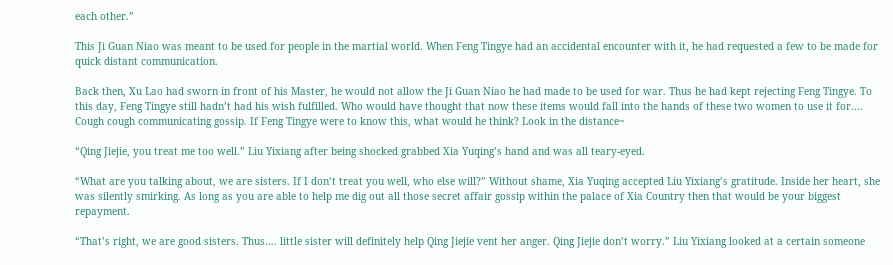each other.”

This Ji Guan Niao was meant to be used for people in the martial world. When Feng Tingye had an accidental encounter with it, he had requested a few to be made for quick distant communication.

Back then, Xu Lao had sworn in front of his Master, he would not allow the Ji Guan Niao he had made to be used for war. Thus he had kept rejecting Feng Tingye. To this day, Feng Tingye still hadn’t had his wish fulfilled. Who would have thought that now these items would fall into the hands of these two women to use it for…. Cough cough communicating gossip. If Feng Tingye were to know this, what would he think? Look in the distance~

“Qing Jiejie, you treat me too well.” Liu Yixiang after being shocked grabbed Xia Yuqing’s hand and was all teary-eyed.

“What are you talking about, we are sisters. If I don’t treat you well, who else will?” Without shame, Xia Yuqing accepted Liu Yixiang’s gratitude. Inside her heart, she was silently smirking. As long as you are able to help me dig out all those secret affair gossip within the palace of Xia Country then that would be your biggest repayment.

“That’s right, we are good sisters. Thus…. little sister will definitely help Qing Jiejie vent her anger. Qing Jiejie don’t worry.” Liu Yixiang looked at a certain someone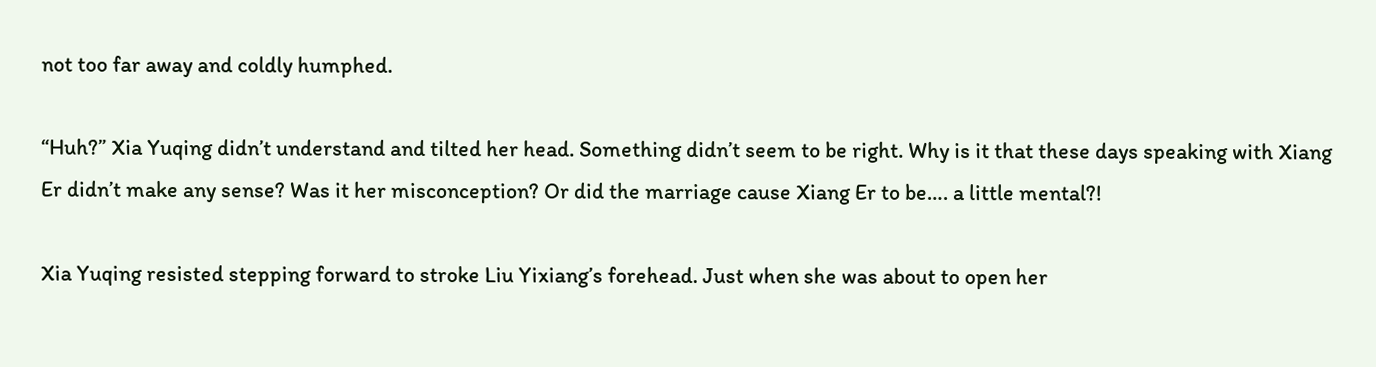not too far away and coldly humphed.

“Huh?” Xia Yuqing didn’t understand and tilted her head. Something didn’t seem to be right. Why is it that these days speaking with Xiang Er didn’t make any sense? Was it her misconception? Or did the marriage cause Xiang Er to be…. a little mental?!

Xia Yuqing resisted stepping forward to stroke Liu Yixiang’s forehead. Just when she was about to open her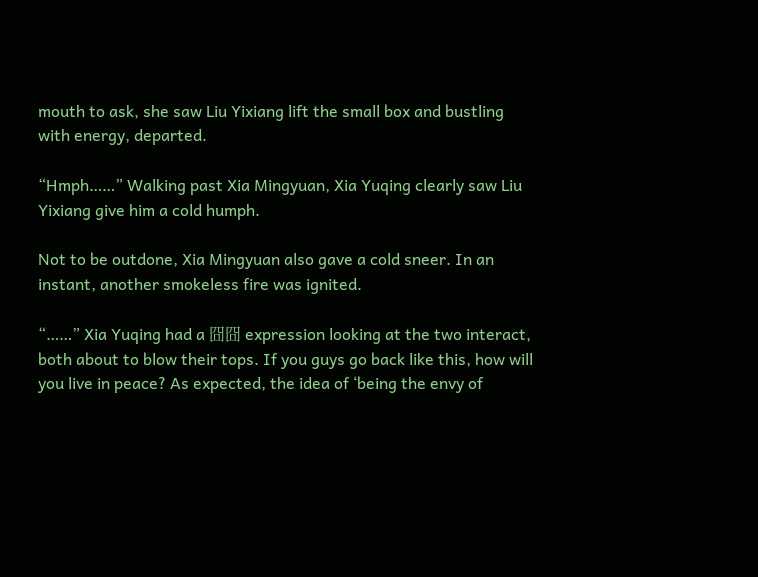mouth to ask, she saw Liu Yixiang lift the small box and bustling with energy, departed.

“Hmph……” Walking past Xia Mingyuan, Xia Yuqing clearly saw Liu Yixiang give him a cold humph.

Not to be outdone, Xia Mingyuan also gave a cold sneer. In an instant, another smokeless fire was ignited.

“……” Xia Yuqing had a 囧囧 expression looking at the two interact, both about to blow their tops. If you guys go back like this, how will you live in peace? As expected, the idea of ‘being the envy of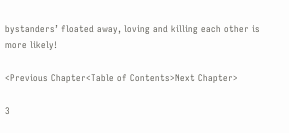bystanders’ floated away, loving and killing each other is more likely!

<Previous Chapter<Table of Contents>Next Chapter>

3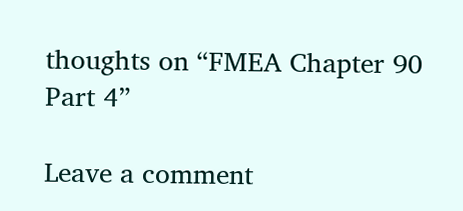thoughts on “FMEA Chapter 90 Part 4”

Leave a comment